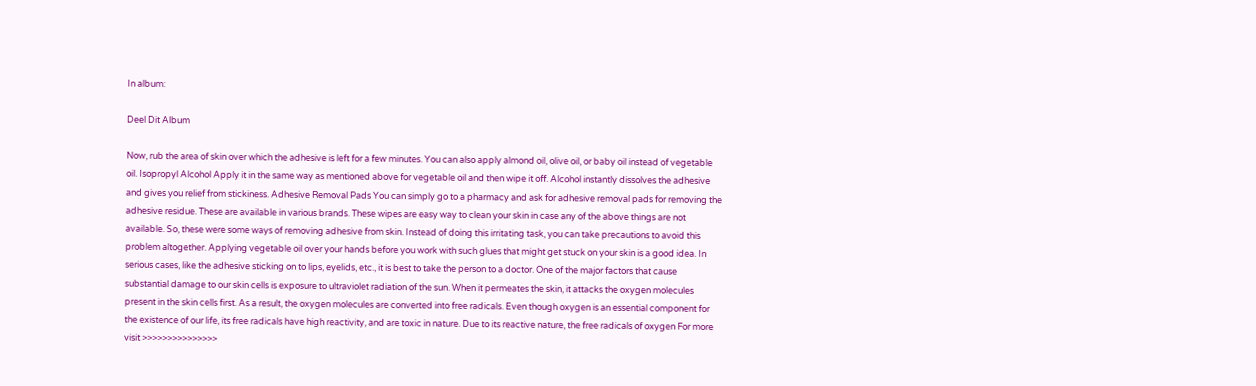In album:

Deel Dit Album

Now, rub the area of skin over which the adhesive is left for a few minutes. You can also apply almond oil, olive oil, or baby oil instead of vegetable oil. Isopropyl Alcohol Apply it in the same way as mentioned above for vegetable oil and then wipe it off. Alcohol instantly dissolves the adhesive and gives you relief from stickiness. Adhesive Removal Pads You can simply go to a pharmacy and ask for adhesive removal pads for removing the adhesive residue. These are available in various brands. These wipes are easy way to clean your skin in case any of the above things are not available. So, these were some ways of removing adhesive from skin. Instead of doing this irritating task, you can take precautions to avoid this problem altogether. Applying vegetable oil over your hands before you work with such glues that might get stuck on your skin is a good idea. In serious cases, like the adhesive sticking on to lips, eyelids, etc., it is best to take the person to a doctor. One of the major factors that cause substantial damage to our skin cells is exposure to ultraviolet radiation of the sun. When it permeates the skin, it attacks the oxygen molecules present in the skin cells first. As a result, the oxygen molecules are converted into free radicals. Even though oxygen is an essential component for the existence of our life, its free radicals have high reactivity, and are toxic in nature. Due to its reactive nature, the free radicals of oxygen For more visit >>>>>>>>>>>>>>>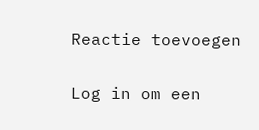Reactie toevoegen

Log in om een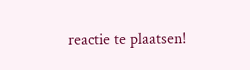reactie te plaatsen!